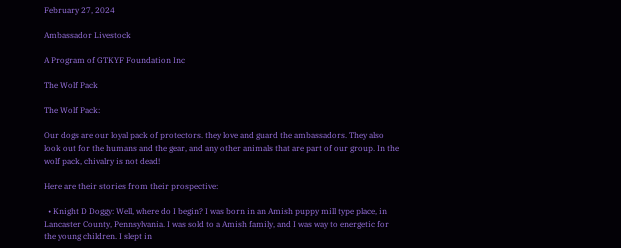February 27, 2024

Ambassador Livestock

A Program of GTKYF Foundation Inc

The Wolf Pack

The Wolf Pack:

Our dogs are our loyal pack of protectors. they love and guard the ambassadors. They also look out for the humans and the gear, and any other animals that are part of our group. In the wolf pack, chivalry is not dead!

Here are their stories from their prospective:

  • Knight D Doggy: Well, where do I begin? I was born in an Amish puppy mill type place, in Lancaster County, Pennsylvania. I was sold to a Amish family, and I was way to energetic for the young children. I slept in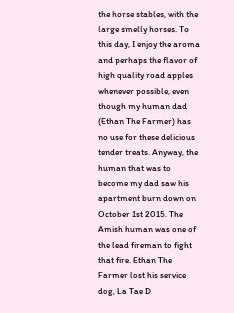the horse stables, with the large smelly horses. To this day, I enjoy the aroma and perhaps the flavor of high quality road apples whenever possible, even though my human dad (Ethan The Farmer) has no use for these delicious tender treats. Anyway, the human that was to become my dad saw his apartment burn down on October 1st 2015. The Amish human was one of the lead fireman to fight that fire. Ethan The Farmer lost his service dog, La Tae D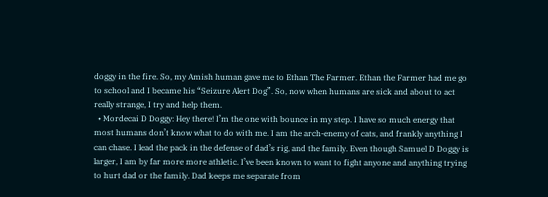doggy in the fire. So, my Amish human gave me to Ethan The Farmer. Ethan the Farmer had me go to school and I became his “Seizure Alert Dog”. So, now when humans are sick and about to act really strange, I try and help them.
  • Mordecai D Doggy: Hey there! I’m the one with bounce in my step. I have so much energy that most humans don’t know what to do with me. I am the arch-enemy of cats, and frankly anything I can chase. I lead the pack in the defense of dad’s rig, and the family. Even though Samuel D Doggy is larger, I am by far more more athletic. I’ve been known to want to fight anyone and anything trying to hurt dad or the family. Dad keeps me separate from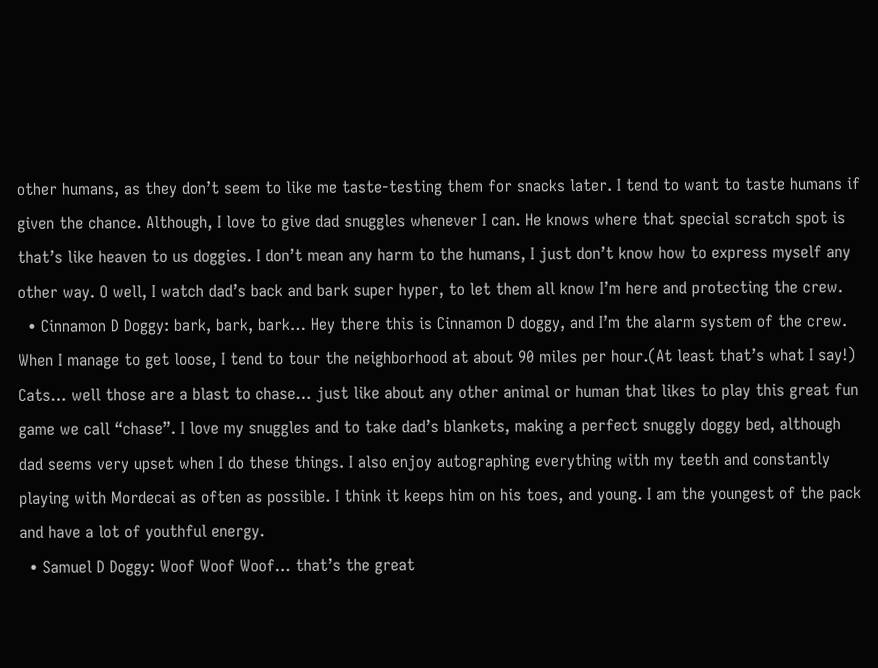other humans, as they don’t seem to like me taste-testing them for snacks later. I tend to want to taste humans if given the chance. Although, I love to give dad snuggles whenever I can. He knows where that special scratch spot is that’s like heaven to us doggies. I don’t mean any harm to the humans, I just don’t know how to express myself any other way. O well, I watch dad’s back and bark super hyper, to let them all know I’m here and protecting the crew.
  • Cinnamon D Doggy: bark, bark, bark… Hey there this is Cinnamon D doggy, and I’m the alarm system of the crew. When I manage to get loose, I tend to tour the neighborhood at about 90 miles per hour.(At least that’s what I say!) Cats… well those are a blast to chase… just like about any other animal or human that likes to play this great fun game we call “chase”. I love my snuggles and to take dad’s blankets, making a perfect snuggly doggy bed, although dad seems very upset when I do these things. I also enjoy autographing everything with my teeth and constantly playing with Mordecai as often as possible. I think it keeps him on his toes, and young. I am the youngest of the pack and have a lot of youthful energy.
  • Samuel D Doggy: Woof Woof Woof… that’s the great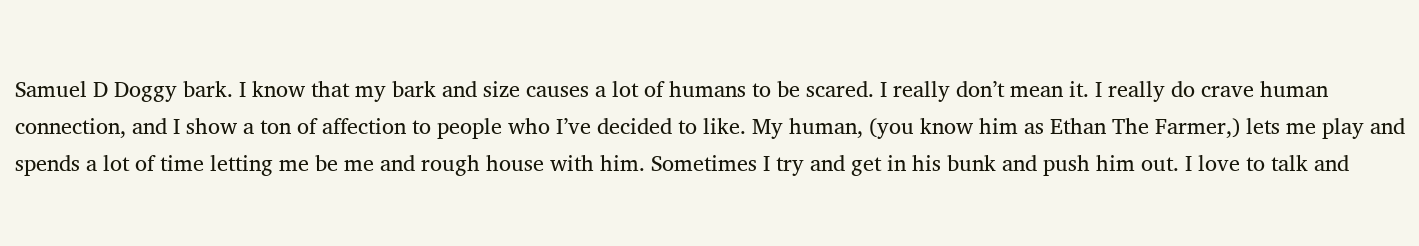Samuel D Doggy bark. I know that my bark and size causes a lot of humans to be scared. I really don’t mean it. I really do crave human connection, and I show a ton of affection to people who I’ve decided to like. My human, (you know him as Ethan The Farmer,) lets me play and spends a lot of time letting me be me and rough house with him. Sometimes I try and get in his bunk and push him out. I love to talk and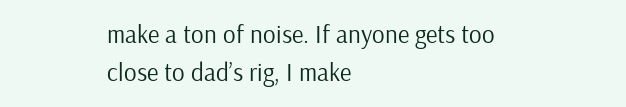make a ton of noise. If anyone gets too close to dad’s rig, I make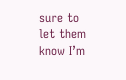sure to let them know I’m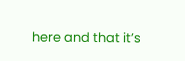here and that it’s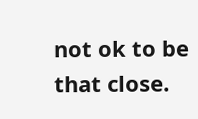not ok to be that close.